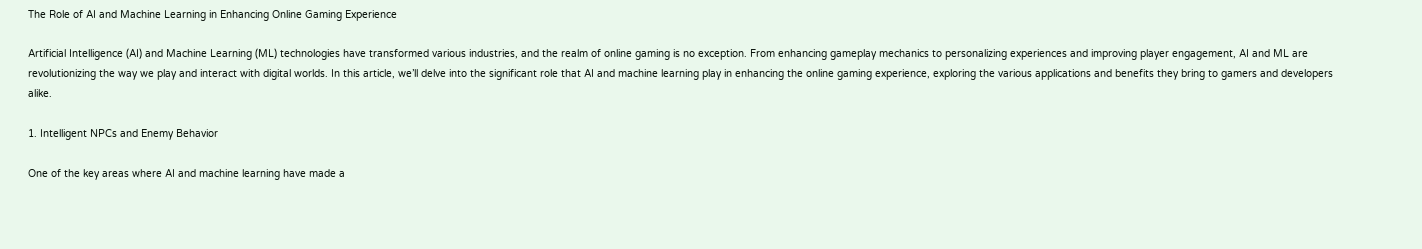The Role of AI and Machine Learning in Enhancing Online Gaming Experience

Artificial Intelligence (AI) and Machine Learning (ML) technologies have transformed various industries, and the realm of online gaming is no exception. From enhancing gameplay mechanics to personalizing experiences and improving player engagement, AI and ML are revolutionizing the way we play and interact with digital worlds. In this article, we’ll delve into the significant role that AI and machine learning play in enhancing the online gaming experience, exploring the various applications and benefits they bring to gamers and developers alike.

1. Intelligent NPCs and Enemy Behavior

One of the key areas where AI and machine learning have made a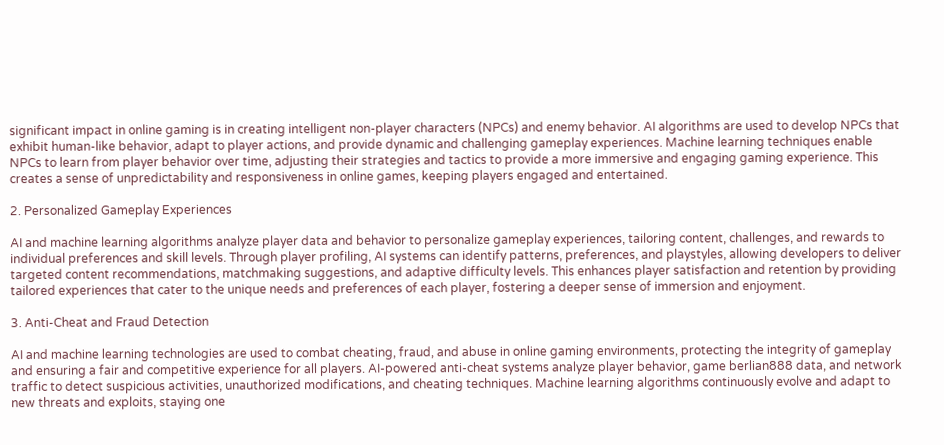significant impact in online gaming is in creating intelligent non-player characters (NPCs) and enemy behavior. AI algorithms are used to develop NPCs that exhibit human-like behavior, adapt to player actions, and provide dynamic and challenging gameplay experiences. Machine learning techniques enable NPCs to learn from player behavior over time, adjusting their strategies and tactics to provide a more immersive and engaging gaming experience. This creates a sense of unpredictability and responsiveness in online games, keeping players engaged and entertained.

2. Personalized Gameplay Experiences

AI and machine learning algorithms analyze player data and behavior to personalize gameplay experiences, tailoring content, challenges, and rewards to individual preferences and skill levels. Through player profiling, AI systems can identify patterns, preferences, and playstyles, allowing developers to deliver targeted content recommendations, matchmaking suggestions, and adaptive difficulty levels. This enhances player satisfaction and retention by providing tailored experiences that cater to the unique needs and preferences of each player, fostering a deeper sense of immersion and enjoyment.

3. Anti-Cheat and Fraud Detection

AI and machine learning technologies are used to combat cheating, fraud, and abuse in online gaming environments, protecting the integrity of gameplay and ensuring a fair and competitive experience for all players. AI-powered anti-cheat systems analyze player behavior, game berlian888 data, and network traffic to detect suspicious activities, unauthorized modifications, and cheating techniques. Machine learning algorithms continuously evolve and adapt to new threats and exploits, staying one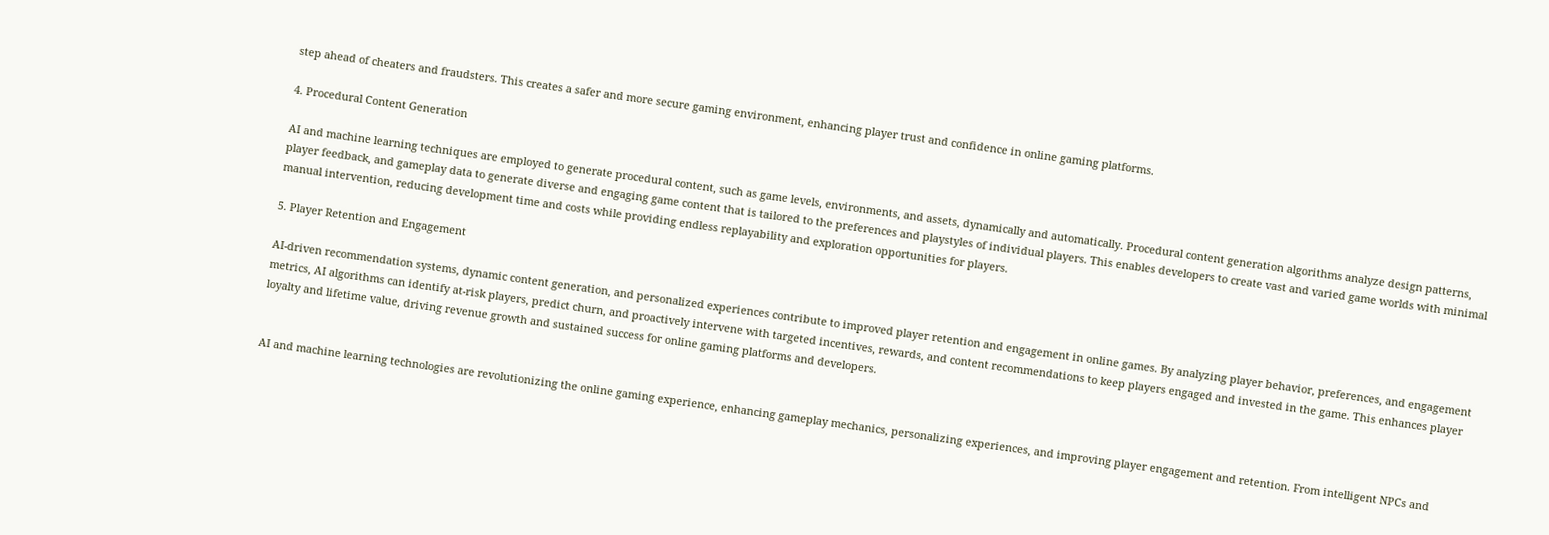step ahead of cheaters and fraudsters. This creates a safer and more secure gaming environment, enhancing player trust and confidence in online gaming platforms.

4. Procedural Content Generation

AI and machine learning techniques are employed to generate procedural content, such as game levels, environments, and assets, dynamically and automatically. Procedural content generation algorithms analyze design patterns, player feedback, and gameplay data to generate diverse and engaging game content that is tailored to the preferences and playstyles of individual players. This enables developers to create vast and varied game worlds with minimal manual intervention, reducing development time and costs while providing endless replayability and exploration opportunities for players.

5. Player Retention and Engagement

AI-driven recommendation systems, dynamic content generation, and personalized experiences contribute to improved player retention and engagement in online games. By analyzing player behavior, preferences, and engagement metrics, AI algorithms can identify at-risk players, predict churn, and proactively intervene with targeted incentives, rewards, and content recommendations to keep players engaged and invested in the game. This enhances player loyalty and lifetime value, driving revenue growth and sustained success for online gaming platforms and developers.


AI and machine learning technologies are revolutionizing the online gaming experience, enhancing gameplay mechanics, personalizing experiences, and improving player engagement and retention. From intelligent NPCs and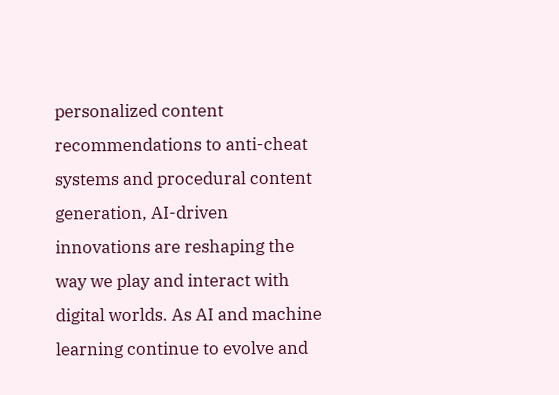personalized content recommendations to anti-cheat systems and procedural content generation, AI-driven innovations are reshaping the way we play and interact with digital worlds. As AI and machine learning continue to evolve and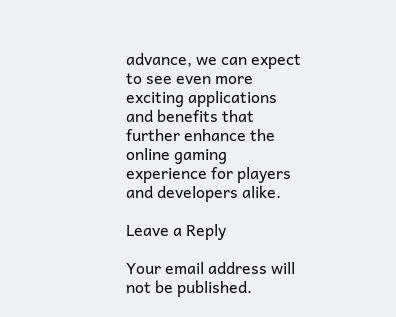advance, we can expect to see even more exciting applications and benefits that further enhance the online gaming experience for players and developers alike.

Leave a Reply

Your email address will not be published.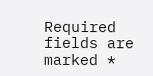Required fields are marked *